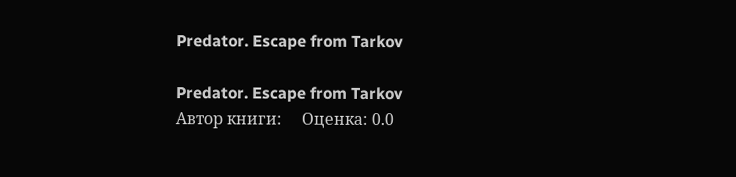Predator. Escape from Tarkov

Predator. Escape from Tarkov
Автор книги:     Оценка: 0.0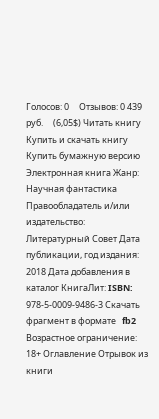Голосов: 0     Отзывов: 0 439 руб.     (6,05$) Читать книгу Купить и скачать книгу Купить бумажную версию Электронная книга Жанр: Научная фантастика Правообладатель и/или издательство: Литературный Совет Дата публикации, год издания: 2018 Дата добавления в каталог КнигаЛит: ISBN: 978-5-0009-9486-3 Скачать фрагмент в формате   fb2 Возрастное ограничение: 18+ Оглавление Отрывок из книги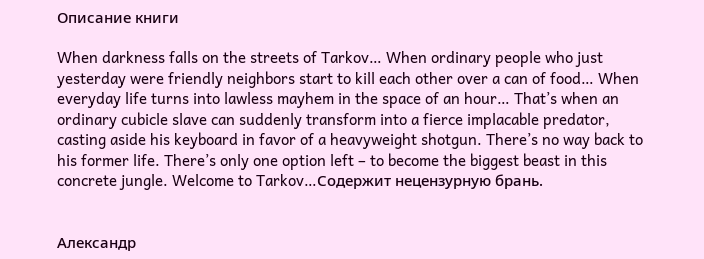Описание книги

When darkness falls on the streets of Tarkov… When ordinary people who just yesterday were friendly neighbors start to kill each other over a can of food… When everyday life turns into lawless mayhem in the space of an hour… That’s when an ordinary cubicle slave can suddenly transform into a fierce implacable predator, casting aside his keyboard in favor of a heavyweight shotgun. There’s no way back to his former life. There’s only one option left – to become the biggest beast in this concrete jungle. Welcome to Tarkov…Содержит нецензурную брань.


Александр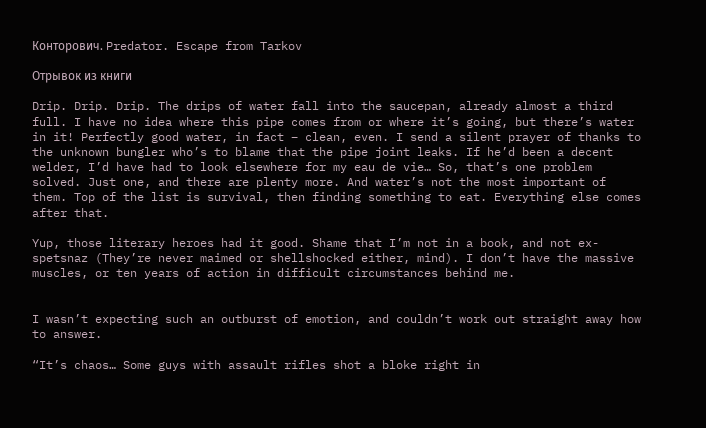Конторович. Predator. Escape from Tarkov

Отрывок из книги

Drip. Drip. Drip. The drips of water fall into the saucepan, already almost a third full. I have no idea where this pipe comes from or where it’s going, but there’s water in it! Perfectly good water, in fact – clean, even. I send a silent prayer of thanks to the unknown bungler who’s to blame that the pipe joint leaks. If he’d been a decent welder, I’d have had to look elsewhere for my eau de vie… So, that’s one problem solved. Just one, and there are plenty more. And water’s not the most important of them. Top of the list is survival, then finding something to eat. Everything else comes after that.

Yup, those literary heroes had it good. Shame that I’m not in a book, and not ex-spetsnaz (They’re never maimed or shellshocked either, mind). I don’t have the massive muscles, or ten years of action in difficult circumstances behind me.


I wasn’t expecting such an outburst of emotion, and couldn’t work out straight away how to answer.

“It’s chaos… Some guys with assault rifles shot a bloke right in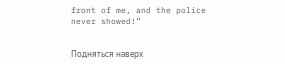front of me, and the police never showed!”


Подняться наверх